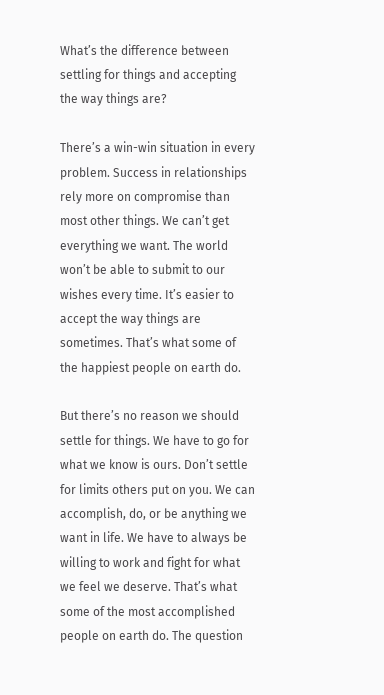What’s the difference between settling for things and accepting the way things are?

There’s a win-win situation in every problem. Success in relationships rely more on compromise than most other things. We can’t get everything we want. The world won’t be able to submit to our wishes every time. It’s easier to accept the way things are sometimes. That’s what some of the happiest people on earth do.

But there’s no reason we should settle for things. We have to go for what we know is ours. Don’t settle for limits others put on you. We can accomplish, do, or be anything we want in life. We have to always be willing to work and fight for what we feel we deserve. That’s what some of the most accomplished people on earth do. The question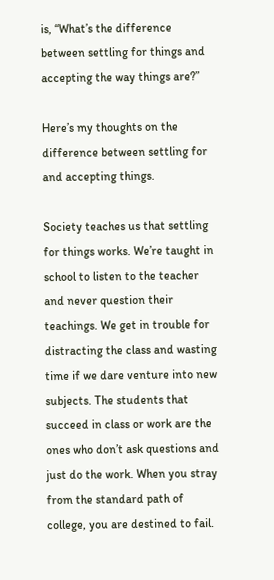is, “What’s the difference between settling for things and accepting the way things are?”

Here’s my thoughts on the difference between settling for and accepting things.

Society teaches us that settling for things works. We’re taught in school to listen to the teacher and never question their teachings. We get in trouble for distracting the class and wasting time if we dare venture into new subjects. The students that succeed in class or work are the ones who don’t ask questions and just do the work. When you stray from the standard path of college, you are destined to fail.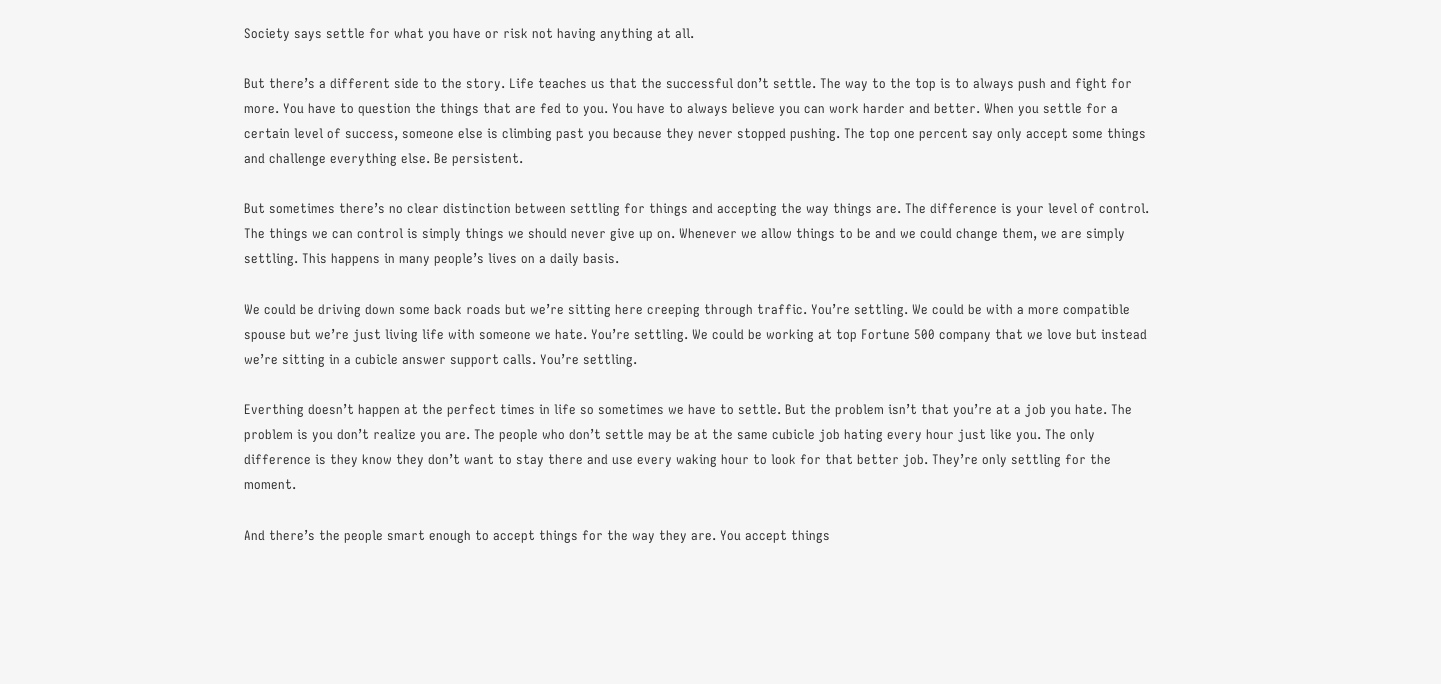Society says settle for what you have or risk not having anything at all.

But there’s a different side to the story. Life teaches us that the successful don’t settle. The way to the top is to always push and fight for more. You have to question the things that are fed to you. You have to always believe you can work harder and better. When you settle for a certain level of success, someone else is climbing past you because they never stopped pushing. The top one percent say only accept some things and challenge everything else. Be persistent.

But sometimes there’s no clear distinction between settling for things and accepting the way things are. The difference is your level of control. The things we can control is simply things we should never give up on. Whenever we allow things to be and we could change them, we are simply settling. This happens in many people’s lives on a daily basis.

We could be driving down some back roads but we’re sitting here creeping through traffic. You’re settling. We could be with a more compatible spouse but we’re just living life with someone we hate. You’re settling. We could be working at top Fortune 500 company that we love but instead we’re sitting in a cubicle answer support calls. You’re settling.

Everthing doesn’t happen at the perfect times in life so sometimes we have to settle. But the problem isn’t that you’re at a job you hate. The problem is you don’t realize you are. The people who don’t settle may be at the same cubicle job hating every hour just like you. The only difference is they know they don’t want to stay there and use every waking hour to look for that better job. They’re only settling for the moment.

And there’s the people smart enough to accept things for the way they are. You accept things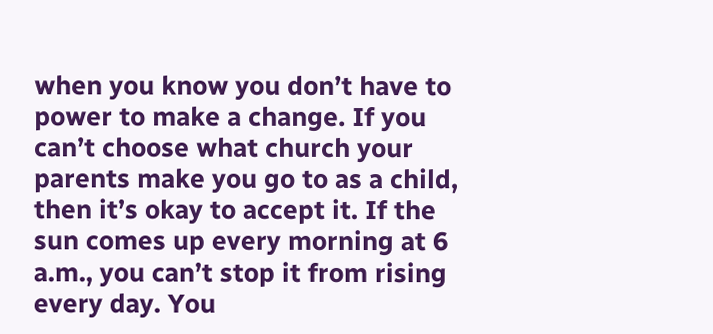when you know you don’t have to power to make a change. If you can’t choose what church your parents make you go to as a child, then it’s okay to accept it. If the sun comes up every morning at 6 a.m., you can’t stop it from rising every day. You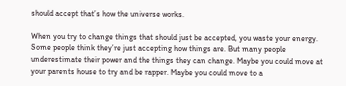should accept that’s how the universe works.

When you try to change things that should just be accepted, you waste your energy. Some people think they’re just accepting how things are. But many people underestimate their power and the things they can change. Maybe you could move at your parents house to try and be rapper. Maybe you could move to a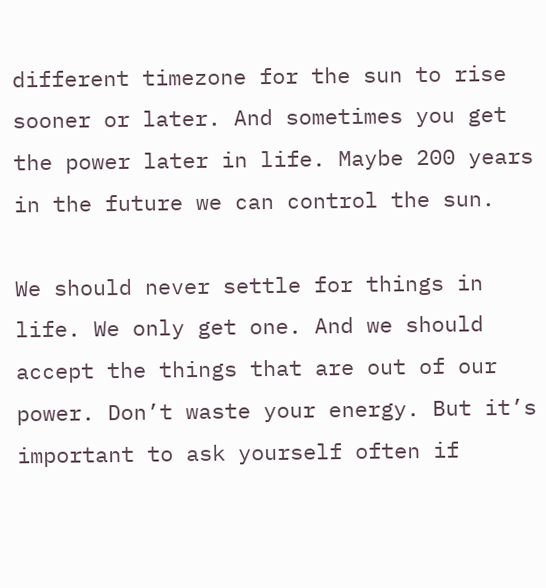different timezone for the sun to rise sooner or later. And sometimes you get the power later in life. Maybe 200 years in the future we can control the sun.

We should never settle for things in life. We only get one. And we should accept the things that are out of our power. Don’t waste your energy. But it’s important to ask yourself often if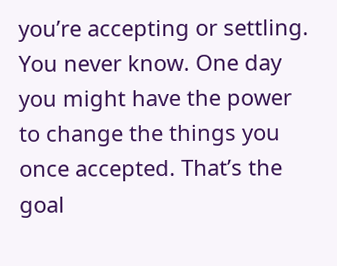you’re accepting or settling. You never know. One day you might have the power to change the things you once accepted. That’s the goal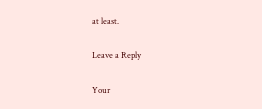at least.

Leave a Reply

Your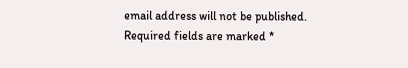email address will not be published. Required fields are marked *